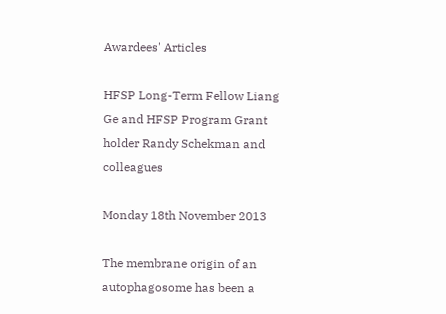Awardees' Articles

HFSP Long-Term Fellow Liang Ge and HFSP Program Grant holder Randy Schekman and colleagues

Monday 18th November 2013

The membrane origin of an autophagosome has been a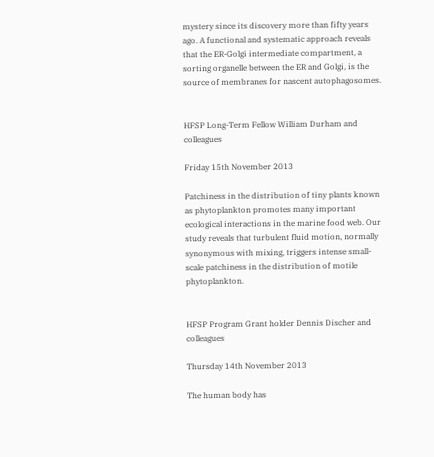mystery since its discovery more than fifty years ago. A functional and systematic approach reveals that the ER-Golgi intermediate compartment, a sorting organelle between the ER and Golgi, is the source of membranes for nascent autophagosomes.


HFSP Long-Term Fellow William Durham and colleagues

Friday 15th November 2013

Patchiness in the distribution of tiny plants known as phytoplankton promotes many important ecological interactions in the marine food web. Our study reveals that turbulent fluid motion, normally synonymous with mixing, triggers intense small-scale patchiness in the distribution of motile phytoplankton.


HFSP Program Grant holder Dennis Discher and colleagues

Thursday 14th November 2013

The human body has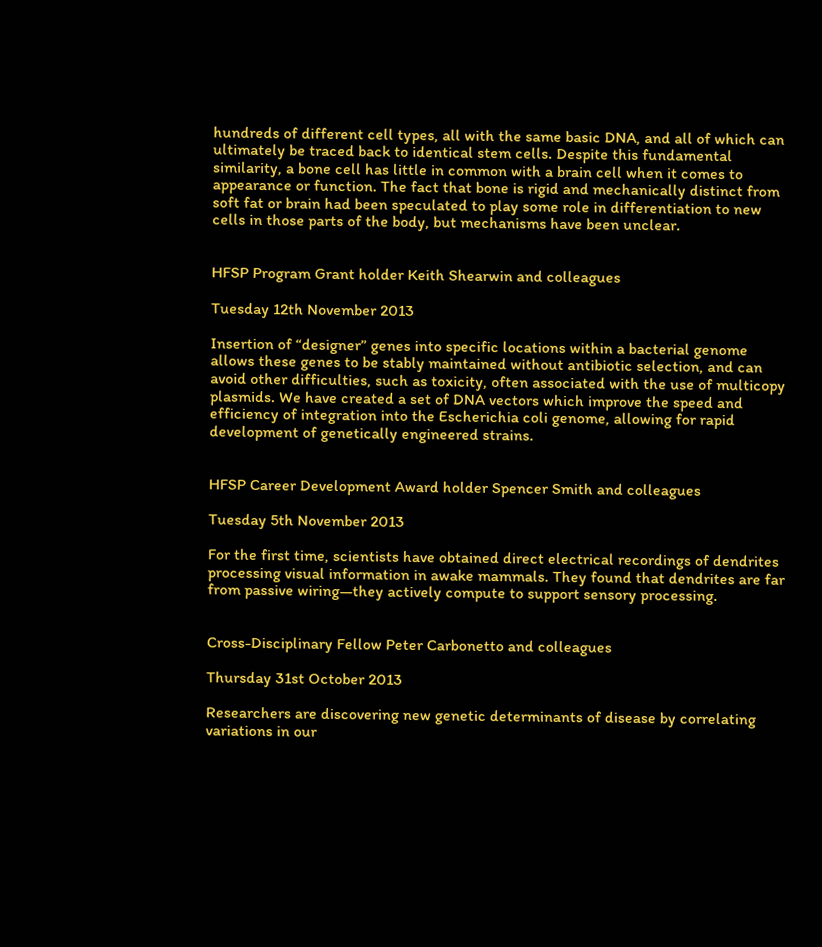hundreds of different cell types, all with the same basic DNA, and all of which can ultimately be traced back to identical stem cells. Despite this fundamental similarity, a bone cell has little in common with a brain cell when it comes to appearance or function. The fact that bone is rigid and mechanically distinct from soft fat or brain had been speculated to play some role in differentiation to new cells in those parts of the body, but mechanisms have been unclear.


HFSP Program Grant holder Keith Shearwin and colleagues

Tuesday 12th November 2013

Insertion of “designer” genes into specific locations within a bacterial genome allows these genes to be stably maintained without antibiotic selection, and can avoid other difficulties, such as toxicity, often associated with the use of multicopy plasmids. We have created a set of DNA vectors which improve the speed and efficiency of integration into the Escherichia coli genome, allowing for rapid development of genetically engineered strains.


HFSP Career Development Award holder Spencer Smith and colleagues

Tuesday 5th November 2013

For the first time, scientists have obtained direct electrical recordings of dendrites processing visual information in awake mammals. They found that dendrites are far from passive wiring—they actively compute to support sensory processing.


Cross-Disciplinary Fellow Peter Carbonetto and colleagues

Thursday 31st October 2013

Researchers are discovering new genetic determinants of disease by correlating variations in our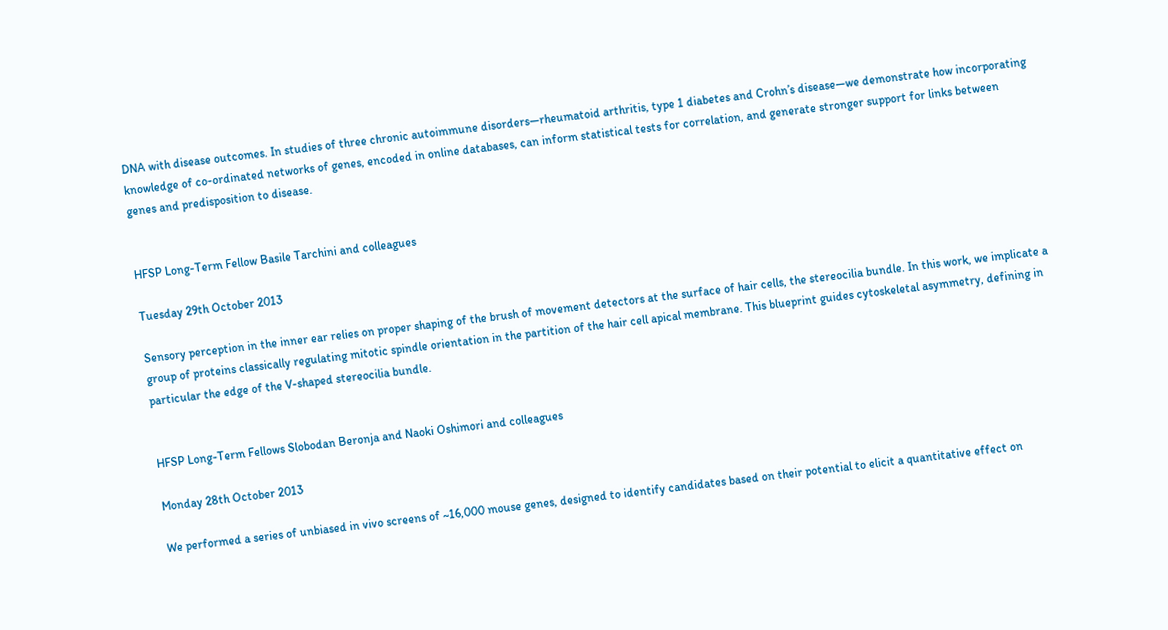DNA with disease outcomes. In studies of three chronic autoimmune disorders—rheumatoid arthritis, type 1 diabetes and Crohn’s disease—we demonstrate how incorporating knowledge of co-ordinated networks of genes, encoded in online databases, can inform statistical tests for correlation, and generate stronger support for links between genes and predisposition to disease.


HFSP Long-Term Fellow Basile Tarchini and colleagues

Tuesday 29th October 2013

Sensory perception in the inner ear relies on proper shaping of the brush of movement detectors at the surface of hair cells, the stereocilia bundle. In this work, we implicate a group of proteins classically regulating mitotic spindle orientation in the partition of the hair cell apical membrane. This blueprint guides cytoskeletal asymmetry, defining in particular the edge of the V-shaped stereocilia bundle.


HFSP Long-Term Fellows Slobodan Beronja and Naoki Oshimori and colleagues

Monday 28th October 2013

We performed a series of unbiased in vivo screens of ~16,000 mouse genes, designed to identify candidates based on their potential to elicit a quantitative effect on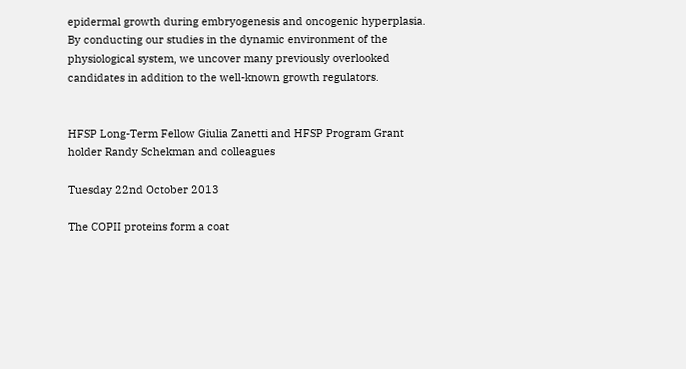epidermal growth during embryogenesis and oncogenic hyperplasia. By conducting our studies in the dynamic environment of the physiological system, we uncover many previously overlooked candidates in addition to the well-known growth regulators.


HFSP Long-Term Fellow Giulia Zanetti and HFSP Program Grant holder Randy Schekman and colleagues

Tuesday 22nd October 2013

The COPII proteins form a coat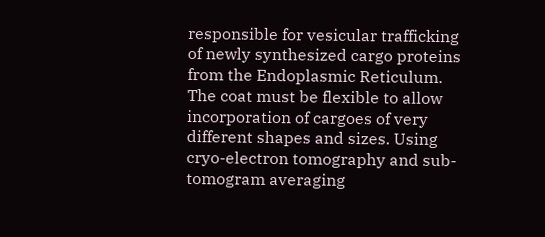responsible for vesicular trafficking of newly synthesized cargo proteins from the Endoplasmic Reticulum. The coat must be flexible to allow incorporation of cargoes of very different shapes and sizes. Using cryo-electron tomography and sub-tomogram averaging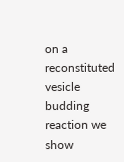on a reconstituted vesicle budding reaction we show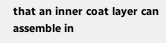that an inner coat layer can assemble in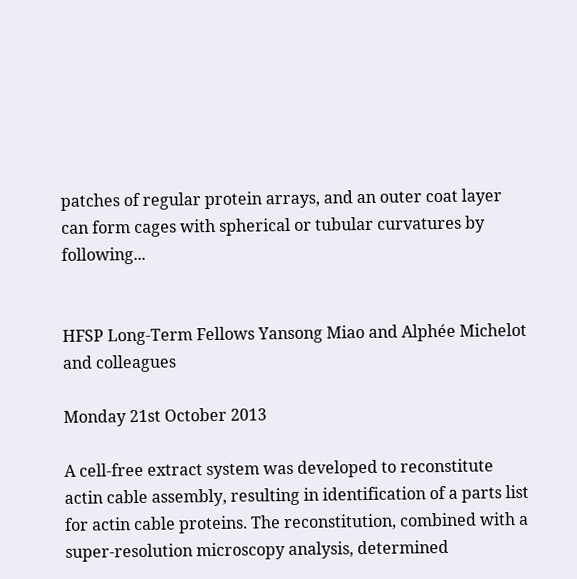patches of regular protein arrays, and an outer coat layer can form cages with spherical or tubular curvatures by following...


HFSP Long-Term Fellows Yansong Miao and Alphée Michelot and colleagues

Monday 21st October 2013

A cell-free extract system was developed to reconstitute actin cable assembly, resulting in identification of a parts list for actin cable proteins. The reconstitution, combined with a super-resolution microscopy analysis, determined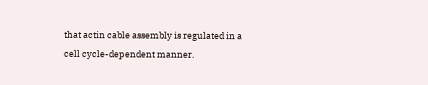that actin cable assembly is regulated in a cell cycle-dependent manner.